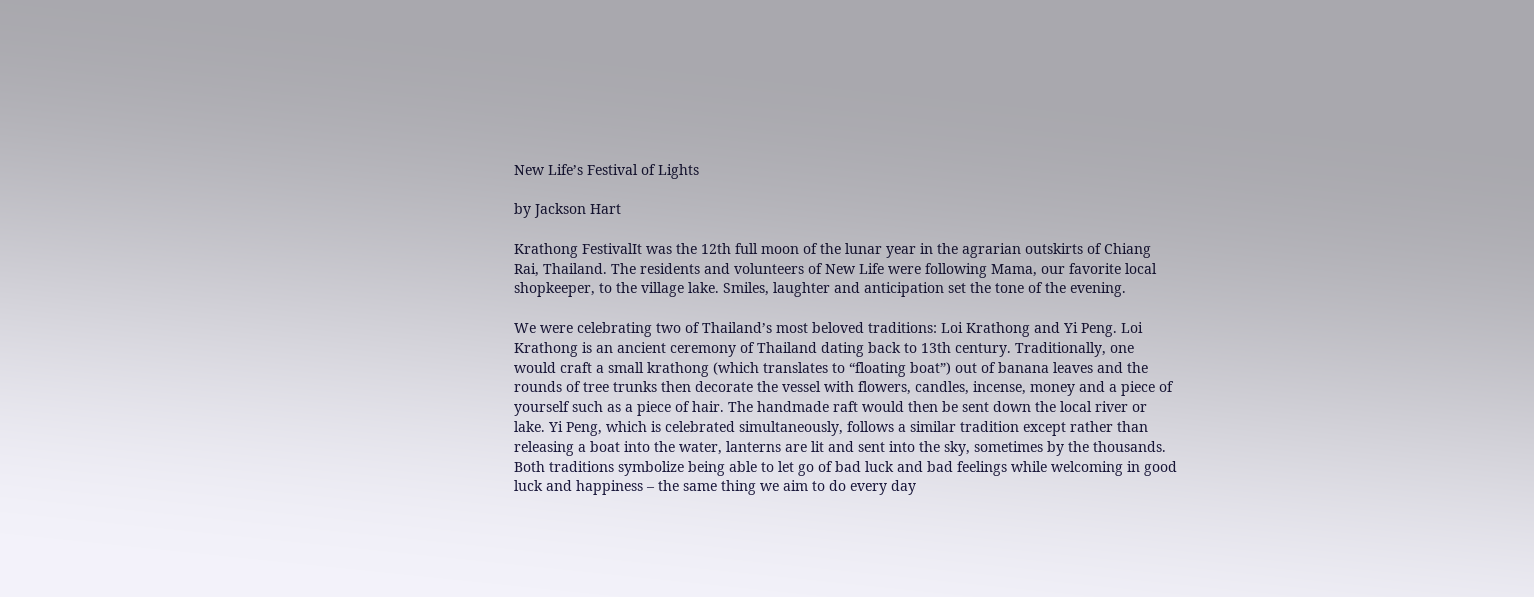New Life’s Festival of Lights

by Jackson Hart

Krathong FestivalIt was the 12th full moon of the lunar year in the agrarian outskirts of Chiang Rai, Thailand. The residents and volunteers of New Life were following Mama, our favorite local shopkeeper, to the village lake. Smiles, laughter and anticipation set the tone of the evening.

We were celebrating two of Thailand’s most beloved traditions: Loi Krathong and Yi Peng. Loi Krathong is an ancient ceremony of Thailand dating back to 13th century. Traditionally, one would craft a small krathong (which translates to “floating boat”) out of banana leaves and the rounds of tree trunks then decorate the vessel with flowers, candles, incense, money and a piece of yourself such as a piece of hair. The handmade raft would then be sent down the local river or lake. Yi Peng, which is celebrated simultaneously, follows a similar tradition except rather than releasing a boat into the water, lanterns are lit and sent into the sky, sometimes by the thousands. Both traditions symbolize being able to let go of bad luck and bad feelings while welcoming in good luck and happiness – the same thing we aim to do every day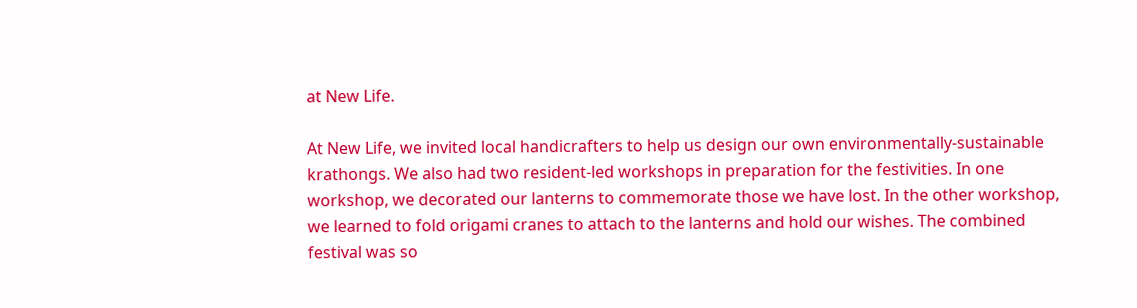at New Life.

At New Life, we invited local handicrafters to help us design our own environmentally-sustainable krathongs. We also had two resident-led workshops in preparation for the festivities. In one workshop, we decorated our lanterns to commemorate those we have lost. In the other workshop, we learned to fold origami cranes to attach to the lanterns and hold our wishes. The combined festival was so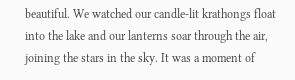beautiful. We watched our candle-lit krathongs float into the lake and our lanterns soar through the air, joining the stars in the sky. It was a moment of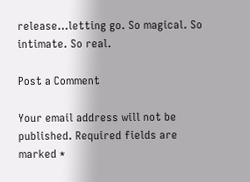release…letting go. So magical. So intimate. So real.

Post a Comment

Your email address will not be published. Required fields are marked *